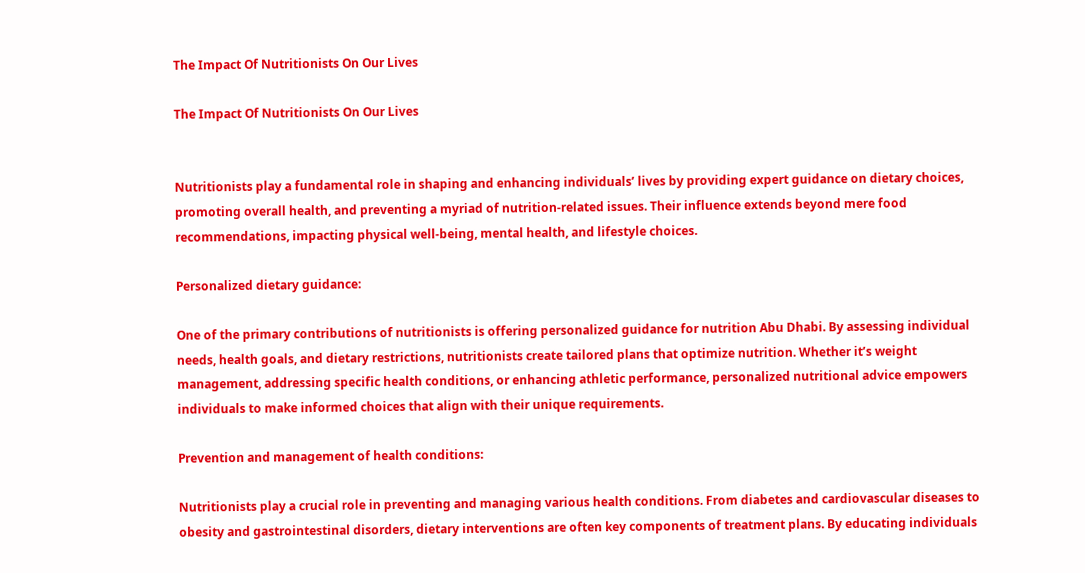The Impact Of Nutritionists On Our Lives

The Impact Of Nutritionists On Our Lives


Nutritionists play a fundamental role in shaping and enhancing individuals’ lives by providing expert guidance on dietary choices, promoting overall health, and preventing a myriad of nutrition-related issues. Their influence extends beyond mere food recommendations, impacting physical well-being, mental health, and lifestyle choices.

Personalized dietary guidance:

One of the primary contributions of nutritionists is offering personalized guidance for nutrition Abu Dhabi. By assessing individual needs, health goals, and dietary restrictions, nutritionists create tailored plans that optimize nutrition. Whether it’s weight management, addressing specific health conditions, or enhancing athletic performance, personalized nutritional advice empowers individuals to make informed choices that align with their unique requirements.

Prevention and management of health conditions:

Nutritionists play a crucial role in preventing and managing various health conditions. From diabetes and cardiovascular diseases to obesity and gastrointestinal disorders, dietary interventions are often key components of treatment plans. By educating individuals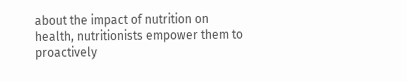about the impact of nutrition on health, nutritionists empower them to proactively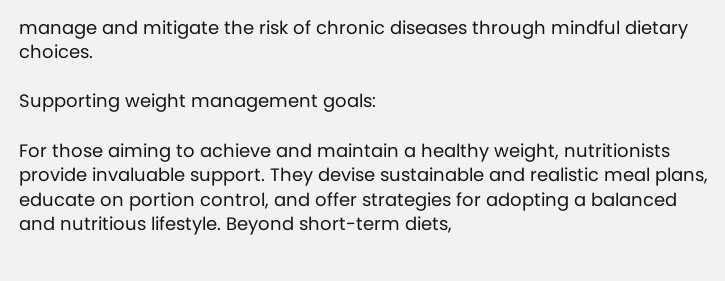manage and mitigate the risk of chronic diseases through mindful dietary choices.

Supporting weight management goals:

For those aiming to achieve and maintain a healthy weight, nutritionists provide invaluable support. They devise sustainable and realistic meal plans, educate on portion control, and offer strategies for adopting a balanced and nutritious lifestyle. Beyond short-term diets,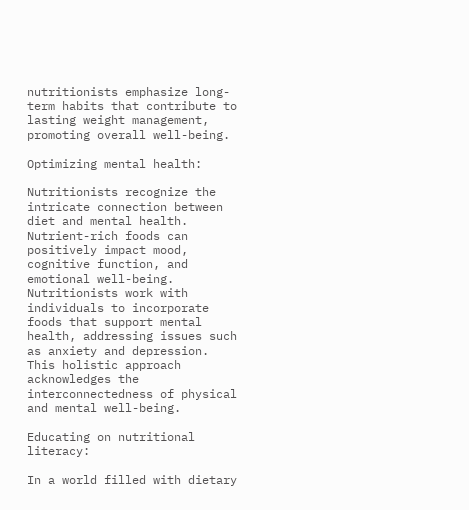nutritionists emphasize long-term habits that contribute to lasting weight management, promoting overall well-being.

Optimizing mental health:

Nutritionists recognize the intricate connection between diet and mental health. Nutrient-rich foods can positively impact mood, cognitive function, and emotional well-being. Nutritionists work with individuals to incorporate foods that support mental health, addressing issues such as anxiety and depression. This holistic approach acknowledges the interconnectedness of physical and mental well-being.

Educating on nutritional literacy:

In a world filled with dietary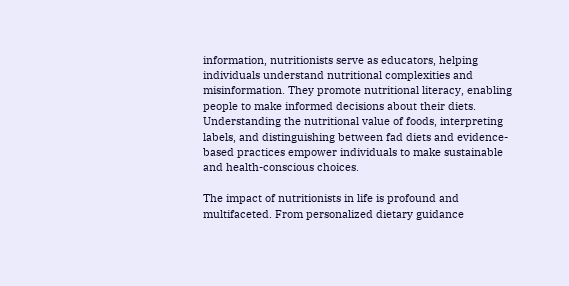information, nutritionists serve as educators, helping individuals understand nutritional complexities and misinformation. They promote nutritional literacy, enabling people to make informed decisions about their diets. Understanding the nutritional value of foods, interpreting labels, and distinguishing between fad diets and evidence-based practices empower individuals to make sustainable and health-conscious choices.

The impact of nutritionists in life is profound and multifaceted. From personalized dietary guidance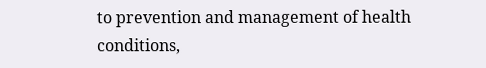to prevention and management of health conditions,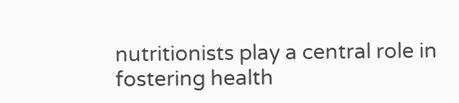nutritionists play a central role in fostering health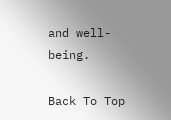and well-being.

Back To Top